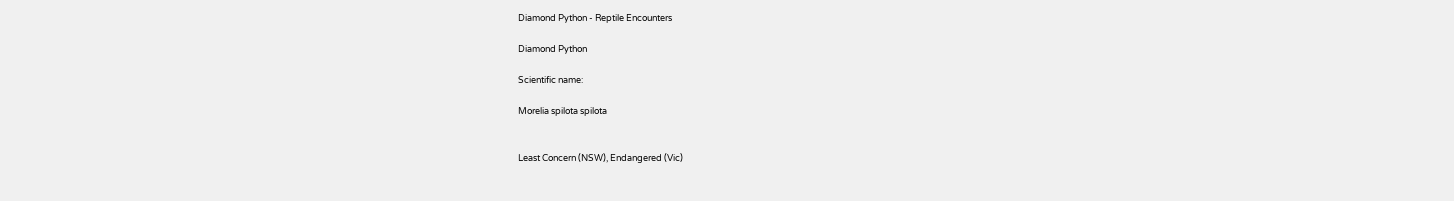Diamond Python - Reptile Encounters

Diamond Python

Scientific name:

Morelia spilota spilota


Least Concern (NSW), Endangered (Vic)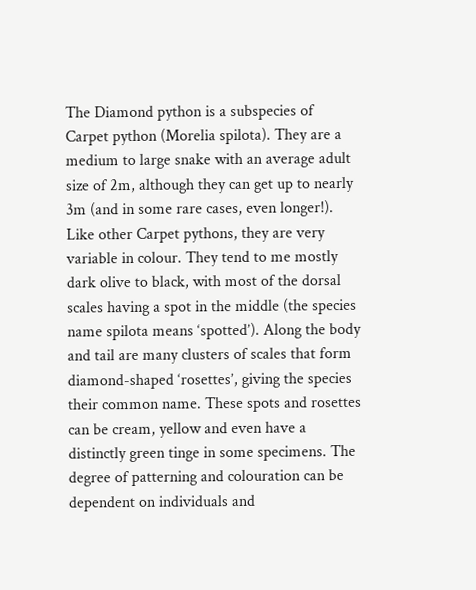The Diamond python is a subspecies of Carpet python (Morelia spilota). They are a medium to large snake with an average adult size of 2m, although they can get up to nearly 3m (and in some rare cases, even longer!). Like other Carpet pythons, they are very variable in colour. They tend to me mostly dark olive to black, with most of the dorsal scales having a spot in the middle (the species name spilota means ‘spotted’). Along the body and tail are many clusters of scales that form diamond-shaped ‘rosettes’, giving the species their common name. These spots and rosettes can be cream, yellow and even have a distinctly green tinge in some specimens. The degree of patterning and colouration can be dependent on individuals and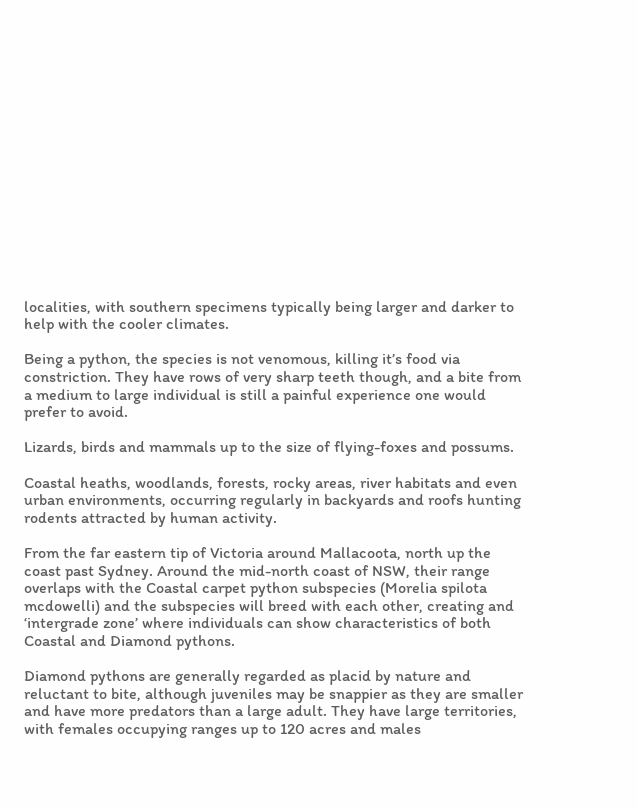localities, with southern specimens typically being larger and darker to help with the cooler climates.

Being a python, the species is not venomous, killing it’s food via constriction. They have rows of very sharp teeth though, and a bite from a medium to large individual is still a painful experience one would prefer to avoid.

Lizards, birds and mammals up to the size of flying-foxes and possums.

Coastal heaths, woodlands, forests, rocky areas, river habitats and even urban environments, occurring regularly in backyards and roofs hunting rodents attracted by human activity.

From the far eastern tip of Victoria around Mallacoota, north up the coast past Sydney. Around the mid-north coast of NSW, their range overlaps with the Coastal carpet python subspecies (Morelia spilota mcdowelli) and the subspecies will breed with each other, creating and ‘intergrade zone’ where individuals can show characteristics of both Coastal and Diamond pythons.

Diamond pythons are generally regarded as placid by nature and reluctant to bite, although juveniles may be snappier as they are smaller and have more predators than a large adult. They have large territories, with females occupying ranges up to 120 acres and males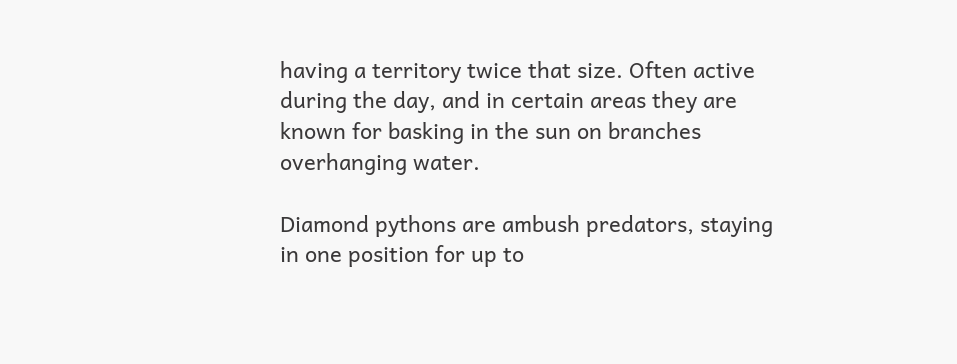having a territory twice that size. Often active during the day, and in certain areas they are known for basking in the sun on branches overhanging water.

Diamond pythons are ambush predators, staying in one position for up to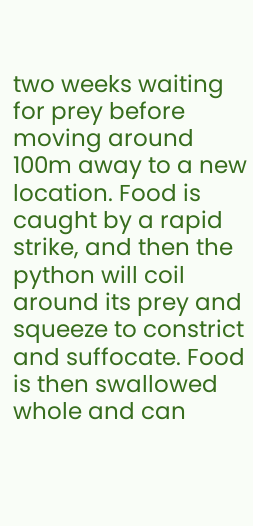two weeks waiting for prey before moving around 100m away to a new location. Food is caught by a rapid strike, and then the python will coil around its prey and squeeze to constrict and suffocate. Food is then swallowed whole and can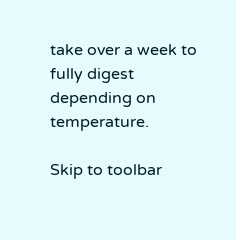take over a week to fully digest depending on temperature.

Skip to toolbar